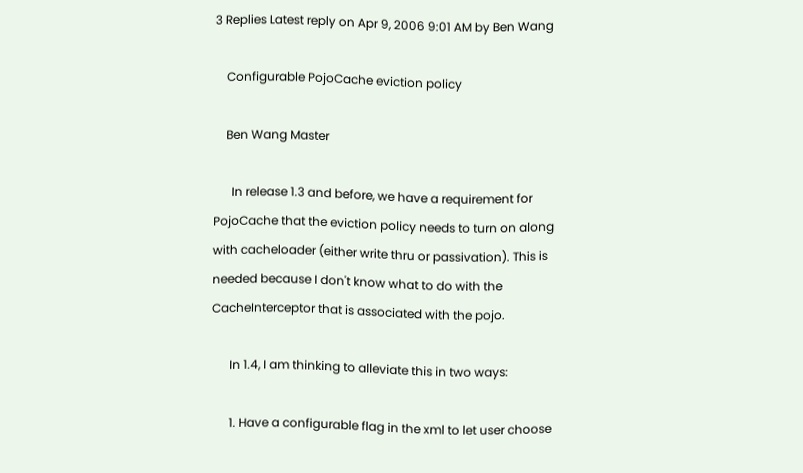3 Replies Latest reply on Apr 9, 2006 9:01 AM by Ben Wang

    Configurable PojoCache eviction policy

    Ben Wang Master

      In release 1.3 and before, we have a requirement for PojoCache that the eviction policy needs to turn on along with cacheloader (either write thru or passivation). This is needed because I don't know what to do with the CacheInterceptor that is associated with the pojo.

      In 1.4, I am thinking to alleviate this in two ways:

      1. Have a configurable flag in the xml to let user choose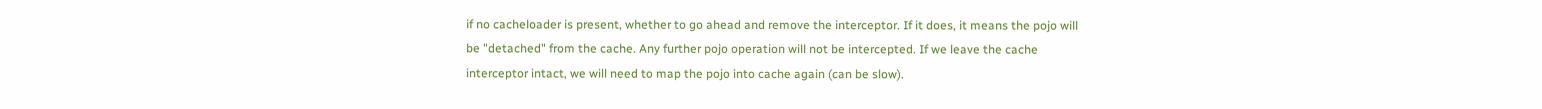if no cacheloader is present, whether to go ahead and remove the interceptor. If it does, it means the pojo will be "detached" from the cache. Any further pojo operation will not be intercepted. If we leave the cache interceptor intact, we will need to map the pojo into cache again (can be slow).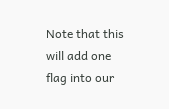Note that this will add one flag into our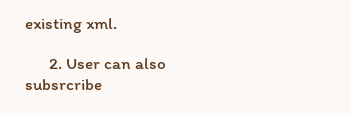existing xml.

      2. User can also subsrcribe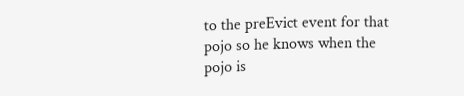to the preEvict event for that pojo so he knows when the pojo is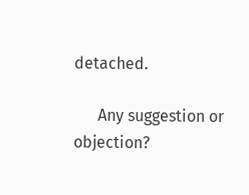detached.

      Any suggestion or objection?